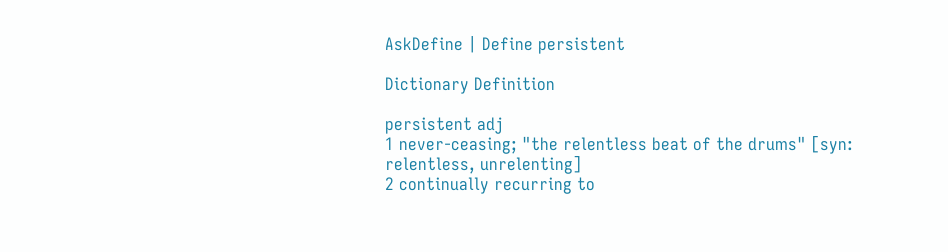AskDefine | Define persistent

Dictionary Definition

persistent adj
1 never-ceasing; "the relentless beat of the drums" [syn: relentless, unrelenting]
2 continually recurring to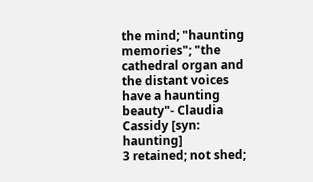the mind; "haunting memories"; "the cathedral organ and the distant voices have a haunting beauty"- Claudia Cassidy [syn: haunting]
3 retained; not shed;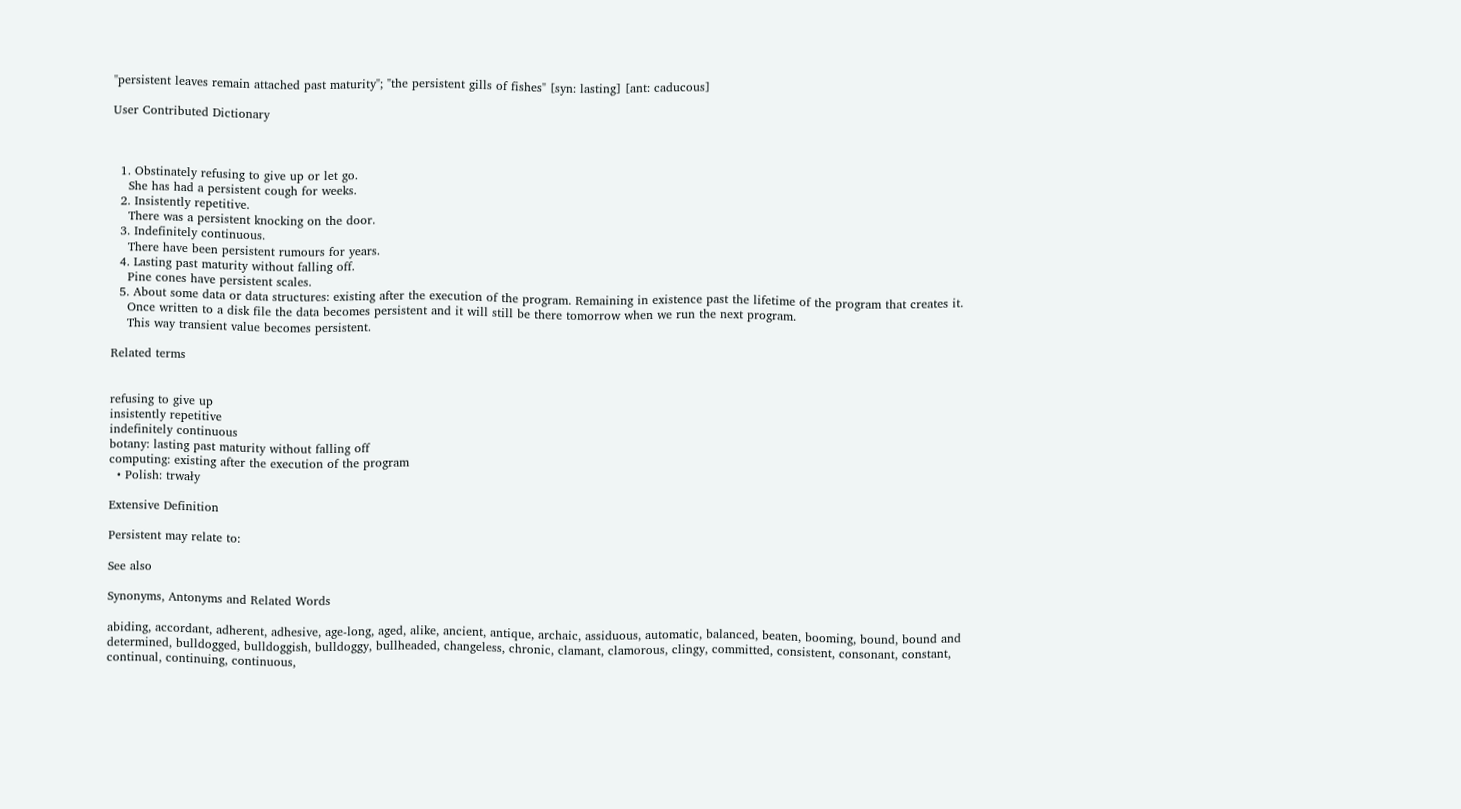"persistent leaves remain attached past maturity"; "the persistent gills of fishes" [syn: lasting] [ant: caducous]

User Contributed Dictionary



  1. Obstinately refusing to give up or let go.
    She has had a persistent cough for weeks.
  2. Insistently repetitive.
    There was a persistent knocking on the door.
  3. Indefinitely continuous.
    There have been persistent rumours for years.
  4. Lasting past maturity without falling off.
    Pine cones have persistent scales.
  5. About some data or data structures: existing after the execution of the program. Remaining in existence past the lifetime of the program that creates it.
    Once written to a disk file the data becomes persistent and it will still be there tomorrow when we run the next program.
    This way transient value becomes persistent.

Related terms


refusing to give up
insistently repetitive
indefinitely continuous
botany: lasting past maturity without falling off
computing: existing after the execution of the program
  • Polish: trwały

Extensive Definition

Persistent may relate to:

See also

Synonyms, Antonyms and Related Words

abiding, accordant, adherent, adhesive, age-long, aged, alike, ancient, antique, archaic, assiduous, automatic, balanced, beaten, booming, bound, bound and determined, bulldogged, bulldoggish, bulldoggy, bullheaded, changeless, chronic, clamant, clamorous, clingy, committed, consistent, consonant, constant, continual, continuing, continuous,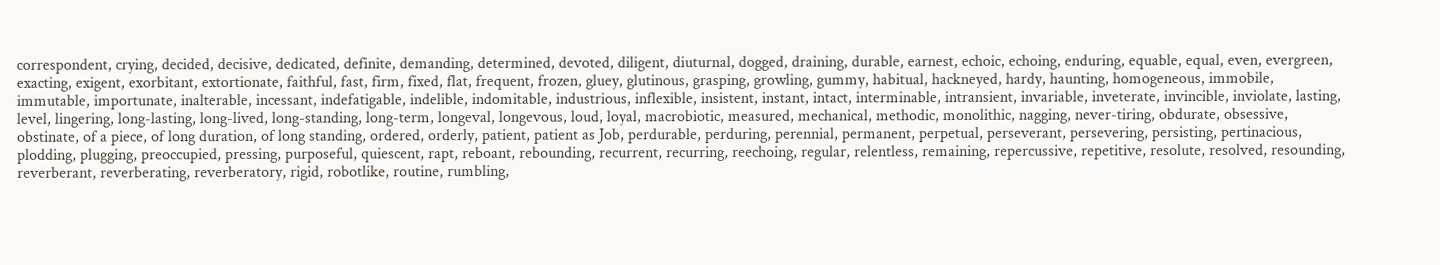correspondent, crying, decided, decisive, dedicated, definite, demanding, determined, devoted, diligent, diuturnal, dogged, draining, durable, earnest, echoic, echoing, enduring, equable, equal, even, evergreen, exacting, exigent, exorbitant, extortionate, faithful, fast, firm, fixed, flat, frequent, frozen, gluey, glutinous, grasping, growling, gummy, habitual, hackneyed, hardy, haunting, homogeneous, immobile, immutable, importunate, inalterable, incessant, indefatigable, indelible, indomitable, industrious, inflexible, insistent, instant, intact, interminable, intransient, invariable, inveterate, invincible, inviolate, lasting, level, lingering, long-lasting, long-lived, long-standing, long-term, longeval, longevous, loud, loyal, macrobiotic, measured, mechanical, methodic, monolithic, nagging, never-tiring, obdurate, obsessive, obstinate, of a piece, of long duration, of long standing, ordered, orderly, patient, patient as Job, perdurable, perduring, perennial, permanent, perpetual, perseverant, persevering, persisting, pertinacious, plodding, plugging, preoccupied, pressing, purposeful, quiescent, rapt, reboant, rebounding, recurrent, recurring, reechoing, regular, relentless, remaining, repercussive, repetitive, resolute, resolved, resounding, reverberant, reverberating, reverberatory, rigid, robotlike, routine, rumbling,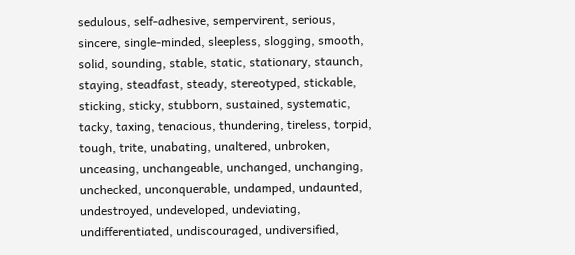sedulous, self-adhesive, sempervirent, serious, sincere, single-minded, sleepless, slogging, smooth, solid, sounding, stable, static, stationary, staunch, staying, steadfast, steady, stereotyped, stickable, sticking, sticky, stubborn, sustained, systematic, tacky, taxing, tenacious, thundering, tireless, torpid, tough, trite, unabating, unaltered, unbroken, unceasing, unchangeable, unchanged, unchanging, unchecked, unconquerable, undamped, undaunted, undestroyed, undeveloped, undeviating, undifferentiated, undiscouraged, undiversified,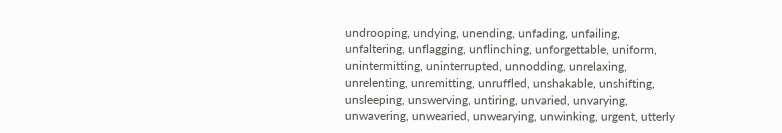undrooping, undying, unending, unfading, unfailing, unfaltering, unflagging, unflinching, unforgettable, uniform, unintermitting, uninterrupted, unnodding, unrelaxing, unrelenting, unremitting, unruffled, unshakable, unshifting, unsleeping, unswerving, untiring, unvaried, unvarying, unwavering, unwearied, unwearying, unwinking, urgent, utterly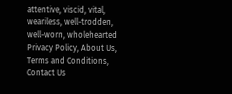attentive, viscid, vital, weariless, well-trodden, well-worn, wholehearted
Privacy Policy, About Us, Terms and Conditions, Contact Us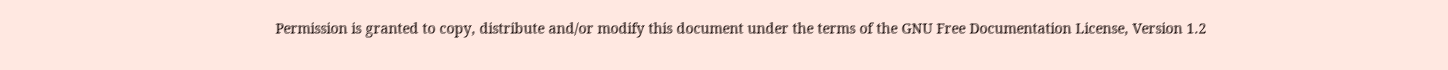Permission is granted to copy, distribute and/or modify this document under the terms of the GNU Free Documentation License, Version 1.2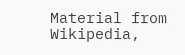Material from Wikipedia,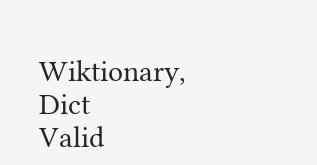Wiktionary, Dict
Valid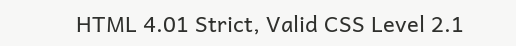HTML 4.01 Strict, Valid CSS Level 2.1